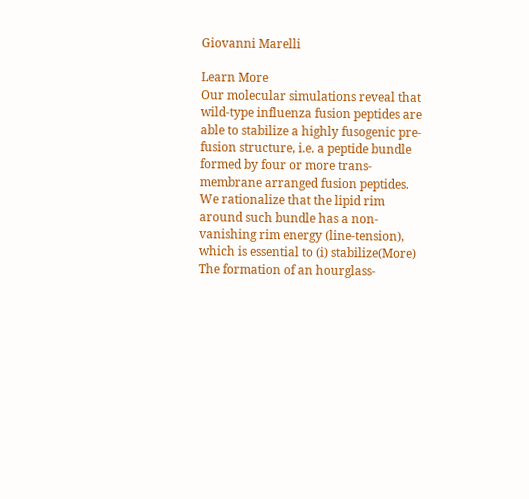Giovanni Marelli

Learn More
Our molecular simulations reveal that wild-type influenza fusion peptides are able to stabilize a highly fusogenic pre-fusion structure, i.e. a peptide bundle formed by four or more trans-membrane arranged fusion peptides. We rationalize that the lipid rim around such bundle has a non-vanishing rim energy (line-tension), which is essential to (i) stabilize(More)
The formation of an hourglass-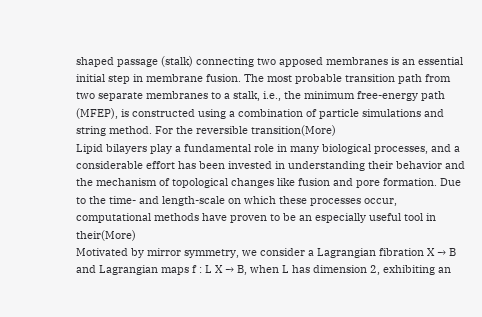shaped passage (stalk) connecting two apposed membranes is an essential initial step in membrane fusion. The most probable transition path from two separate membranes to a stalk, i.e., the minimum free-energy path (MFEP), is constructed using a combination of particle simulations and string method. For the reversible transition(More)
Lipid bilayers play a fundamental role in many biological processes, and a considerable effort has been invested in understanding their behavior and the mechanism of topological changes like fusion and pore formation. Due to the time- and length-scale on which these processes occur, computational methods have proven to be an especially useful tool in their(More)
Motivated by mirror symmetry, we consider a Lagrangian fibration X → B and Lagrangian maps f : L X → B, when L has dimension 2, exhibiting an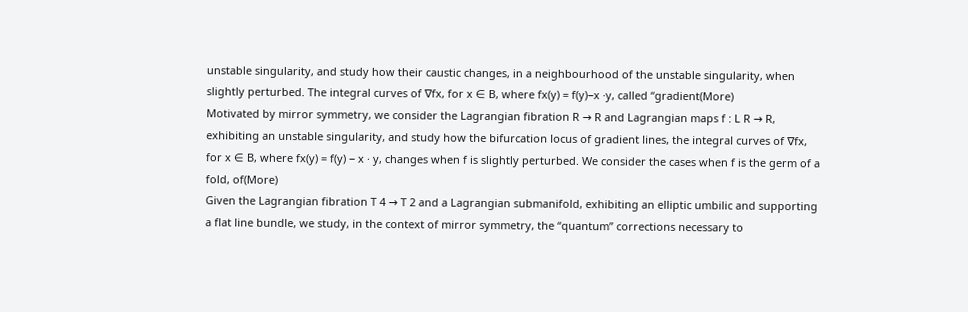unstable singularity, and study how their caustic changes, in a neighbourhood of the unstable singularity, when slightly perturbed. The integral curves of ∇fx, for x ∈ B, where fx(y) = f(y)−x ·y, called “gradient(More)
Motivated by mirror symmetry, we consider the Lagrangian fibration R → R and Lagrangian maps f : L R → R, exhibiting an unstable singularity, and study how the bifurcation locus of gradient lines, the integral curves of ∇fx, for x ∈ B, where fx(y) = f(y) − x · y, changes when f is slightly perturbed. We consider the cases when f is the germ of a fold, of(More)
Given the Lagrangian fibration T 4 → T 2 and a Lagrangian submanifold, exhibiting an elliptic umbilic and supporting a flat line bundle, we study, in the context of mirror symmetry, the “quantum” corrections necessary to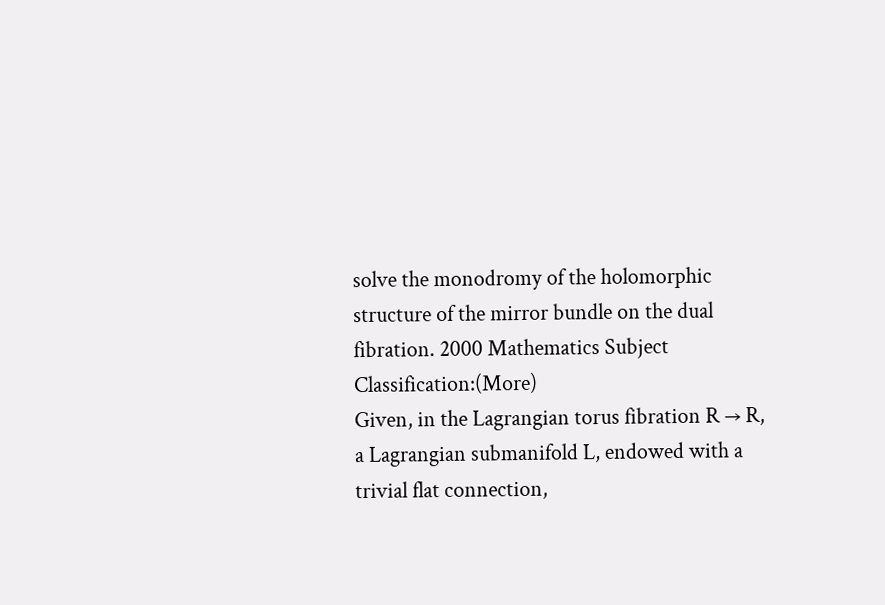solve the monodromy of the holomorphic structure of the mirror bundle on the dual fibration. 2000 Mathematics Subject Classification:(More)
Given, in the Lagrangian torus fibration R → R, a Lagrangian submanifold L, endowed with a trivial flat connection,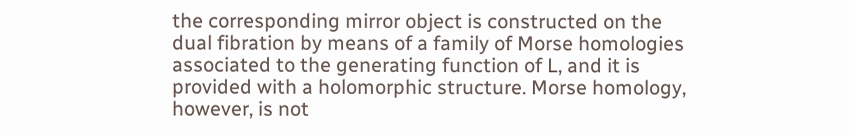the corresponding mirror object is constructed on the dual fibration by means of a family of Morse homologies associated to the generating function of L, and it is provided with a holomorphic structure. Morse homology, however, is not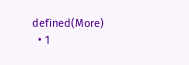defined(More)
  • 1